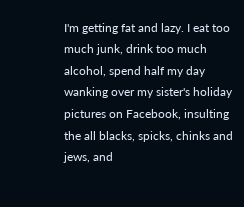I'm getting fat and lazy. I eat too much junk, drink too much alcohol, spend half my day wanking over my sister's holiday pictures on Facebook, insulting the all blacks, spicks, chinks and jews, and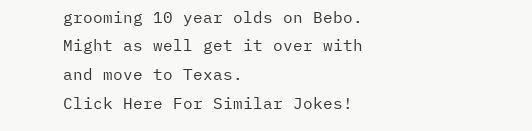grooming 10 year olds on Bebo.
Might as well get it over with and move to Texas.
Click Here For Similar Jokes!